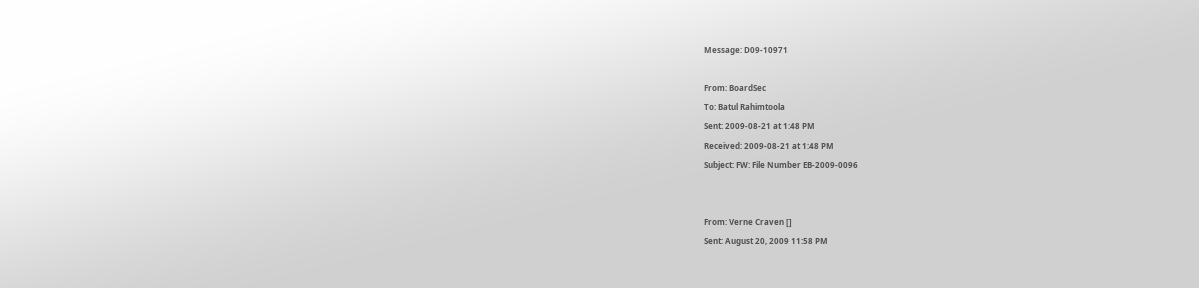Message: D09-10971

From: BoardSec
To: Batul Rahimtoola
Sent: 2009-08-21 at 1:48 PM
Received: 2009-08-21 at 1:48 PM
Subject: FW: File Number EB-2009-0096


From: Verne Craven []
Sent: August 20, 2009 11:58 PM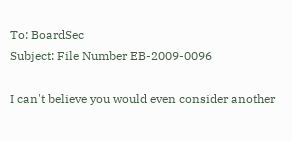To: BoardSec
Subject: File Number EB-2009-0096

I can't believe you would even consider another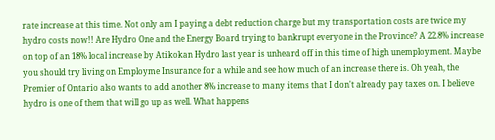rate increase at this time. Not only am I paying a debt reduction charge but my transportation costs are twice my hydro costs now!! Are Hydro One and the Energy Board trying to bankrupt everyone in the Province? A 22.8% increase on top of an 18% local increase by Atikokan Hydro last year is unheard off in this time of high unemployment. Maybe you should try living on Employme Insurance for a while and see how much of an increase there is. Oh yeah, the Premier of Ontario also wants to add another 8% increase to many items that I don't already pay taxes on. I believe hydro is one of them that will go up as well. What happens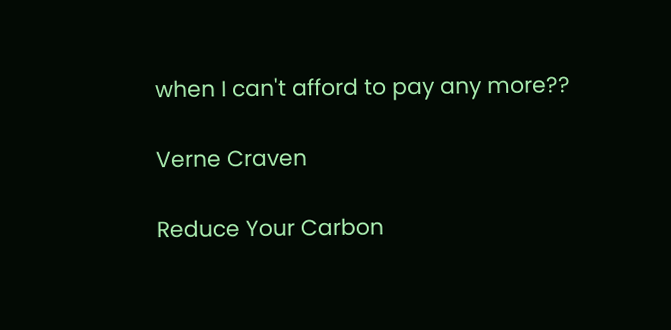when I can't afford to pay any more??

Verne Craven

Reduce Your Carbon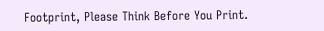Footprint, Please Think Before You Print.